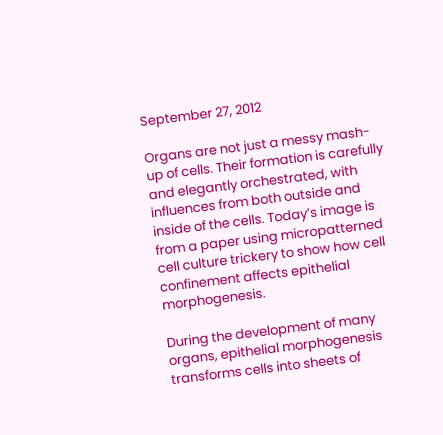September 27, 2012

Organs are not just a messy mash-up of cells. Their formation is carefully and elegantly orchestrated, with influences from both outside and inside of the cells. Today’s image is from a paper using micropatterned cell culture trickery to show how cell confinement affects epithelial morphogenesis.

During the development of many organs, epithelial morphogenesis transforms cells into sheets of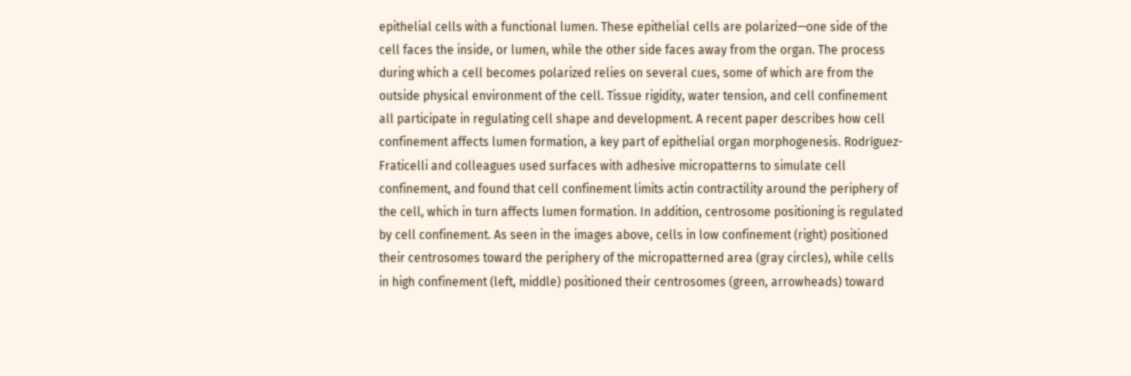epithelial cells with a functional lumen. These epithelial cells are polarized—one side of the cell faces the inside, or lumen, while the other side faces away from the organ. The process during which a cell becomes polarized relies on several cues, some of which are from the outside physical environment of the cell. Tissue rigidity, water tension, and cell confinement all participate in regulating cell shape and development. A recent paper describes how cell confinement affects lumen formation, a key part of epithelial organ morphogenesis. Rodríguez-Fraticelli and colleagues used surfaces with adhesive micropatterns to simulate cell confinement, and found that cell confinement limits actin contractility around the periphery of the cell, which in turn affects lumen formation. In addition, centrosome positioning is regulated by cell confinement. As seen in the images above, cells in low confinement (right) positioned their centrosomes toward the periphery of the micropatterned area (gray circles), while cells in high confinement (left, middle) positioned their centrosomes (green, arrowheads) toward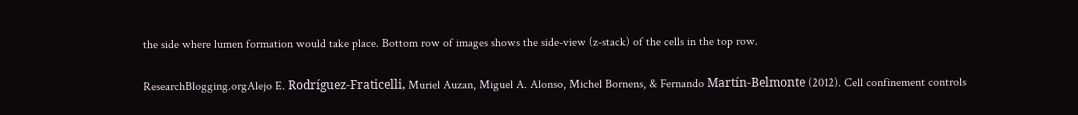the side where lumen formation would take place. Bottom row of images shows the side-view (z-stack) of the cells in the top row.

ResearchBlogging.orgAlejo E. Rodríguez-Fraticelli, Muriel Auzan, Miguel A. Alonso, Michel Bornens, & Fernando Martín-Belmonte (2012). Cell confinement controls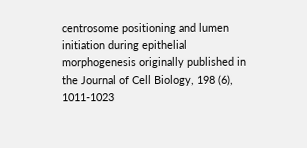centrosome positioning and lumen initiation during epithelial morphogenesis originally published in the Journal of Cell Biology, 198 (6), 1011-1023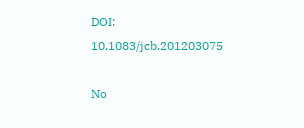DOI: 10.1083/jcb.201203075

No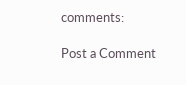comments:

Post a Comment